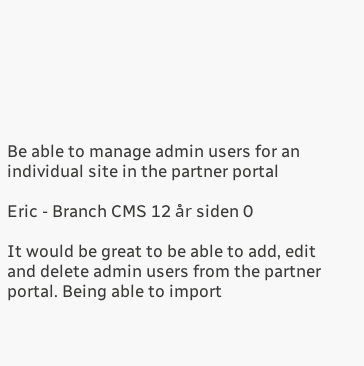Be able to manage admin users for an individual site in the partner portal

Eric - Branch CMS 12 år siden 0

It would be great to be able to add, edit and delete admin users from the partner portal. Being able to import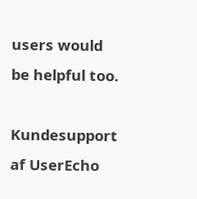users would be helpful too.

Kundesupport af UserEcho